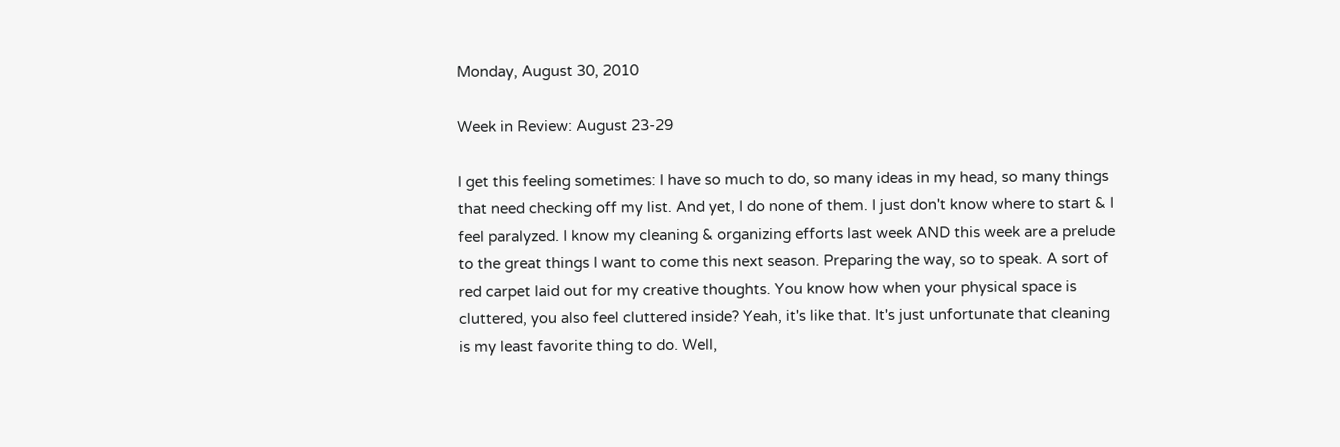Monday, August 30, 2010

Week in Review: August 23-29

I get this feeling sometimes: I have so much to do, so many ideas in my head, so many things that need checking off my list. And yet, I do none of them. I just don't know where to start & I feel paralyzed. I know my cleaning & organizing efforts last week AND this week are a prelude to the great things I want to come this next season. Preparing the way, so to speak. A sort of red carpet laid out for my creative thoughts. You know how when your physical space is cluttered, you also feel cluttered inside? Yeah, it's like that. It's just unfortunate that cleaning is my least favorite thing to do. Well,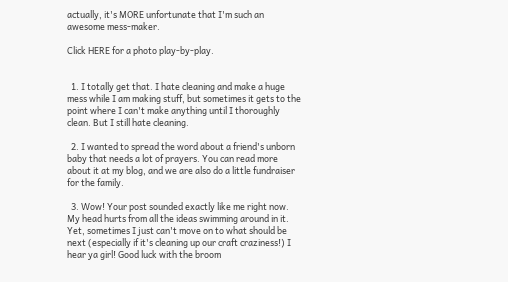actually, it's MORE unfortunate that I'm such an awesome mess-maker.

Click HERE for a photo play-by-play.


  1. I totally get that. I hate cleaning and make a huge mess while I am making stuff, but sometimes it gets to the point where I can't make anything until I thoroughly clean. But I still hate cleaning.

  2. I wanted to spread the word about a friend's unborn baby that needs a lot of prayers. You can read more about it at my blog, and we are also do a little fundraiser for the family.

  3. Wow! Your post sounded exactly like me right now. My head hurts from all the ideas swimming around in it. Yet, sometimes I just can't move on to what should be next (especially if it's cleaning up our craft craziness!) I hear ya girl! Good luck with the broom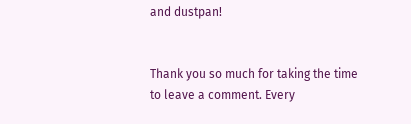and dustpan!


Thank you so much for taking the time to leave a comment. Every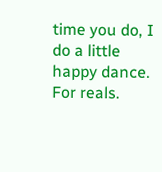time you do, I do a little happy dance. For reals.